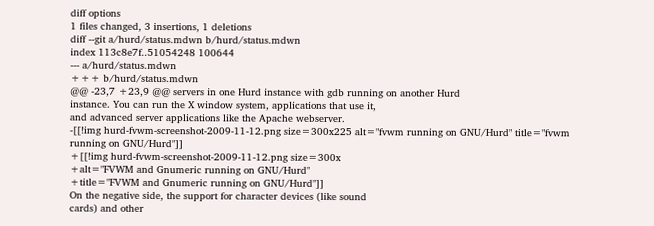diff options
1 files changed, 3 insertions, 1 deletions
diff --git a/hurd/status.mdwn b/hurd/status.mdwn
index 113c8e7f..51054248 100644
--- a/hurd/status.mdwn
+++ b/hurd/status.mdwn
@@ -23,7 +23,9 @@ servers in one Hurd instance with gdb running on another Hurd
instance. You can run the X window system, applications that use it,
and advanced server applications like the Apache webserver.
-[[!img hurd-fvwm-screenshot-2009-11-12.png size=300x225 alt="fvwm running on GNU/Hurd" title="fvwm running on GNU/Hurd"]]
+[[!img hurd-fvwm-screenshot-2009-11-12.png size=300x
+alt="FVWM and Gnumeric running on GNU/Hurd"
+title="FVWM and Gnumeric running on GNU/Hurd"]]
On the negative side, the support for character devices (like sound
cards) and other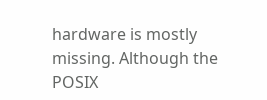hardware is mostly missing. Although the POSIX